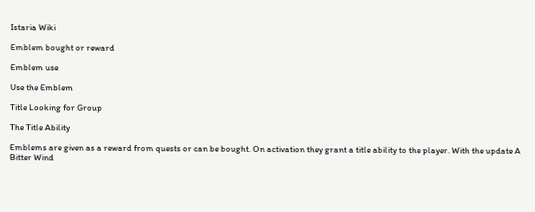Istaria Wiki

Emblem bought or reward

Emblem use

Use the Emblem

Title Looking for Group

The Title Ability

Emblems are given as a reward from quests or can be bought. On activation they grant a title ability to the player. With the update A Bitter Wind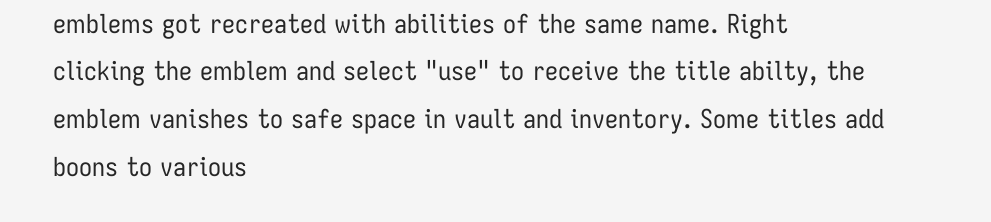emblems got recreated with abilities of the same name. Right clicking the emblem and select "use" to receive the title abilty, the emblem vanishes to safe space in vault and inventory. Some titles add boons to various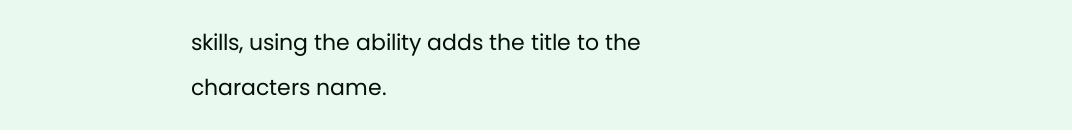skills, using the ability adds the title to the characters name.